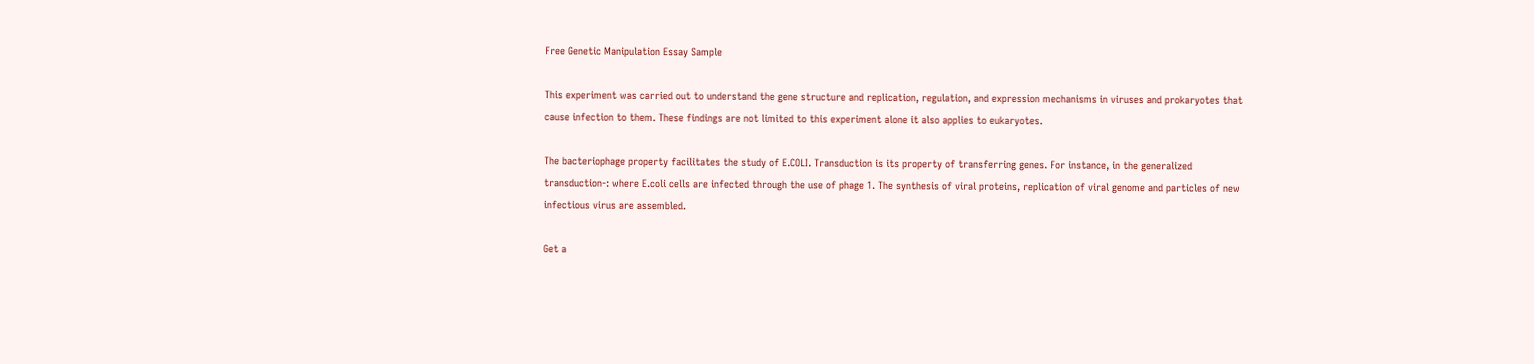Free Genetic Manipulation Essay Sample

This experiment was carried out to understand the gene structure and replication, regulation, and expression mechanisms in viruses and prokaryotes that cause infection to them. These findings are not limited to this experiment alone it also applies to eukaryotes.

The bacteriophage property facilitates the study of E.COLI. Transduction is its property of transferring genes. For instance, in the generalized transduction-: where E.coli cells are infected through the use of phage 1. The synthesis of viral proteins, replication of viral genome and particles of new infectious virus are assembled.

Get a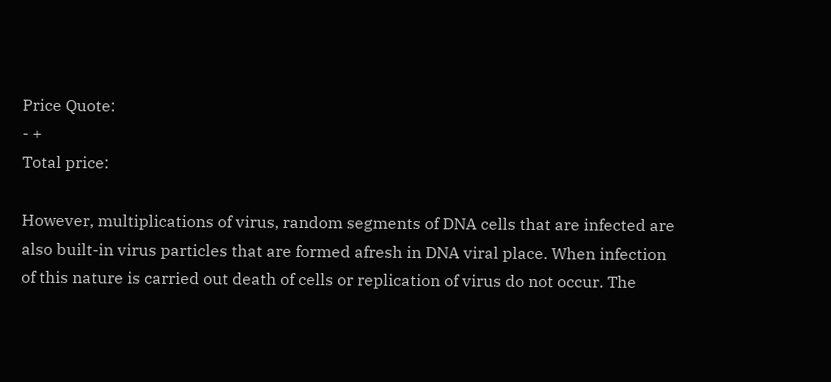Price Quote:
- +
Total price:

However, multiplications of virus, random segments of DNA cells that are infected are also built-in virus particles that are formed afresh in DNA viral place. When infection of this nature is carried out death of cells or replication of virus do not occur. The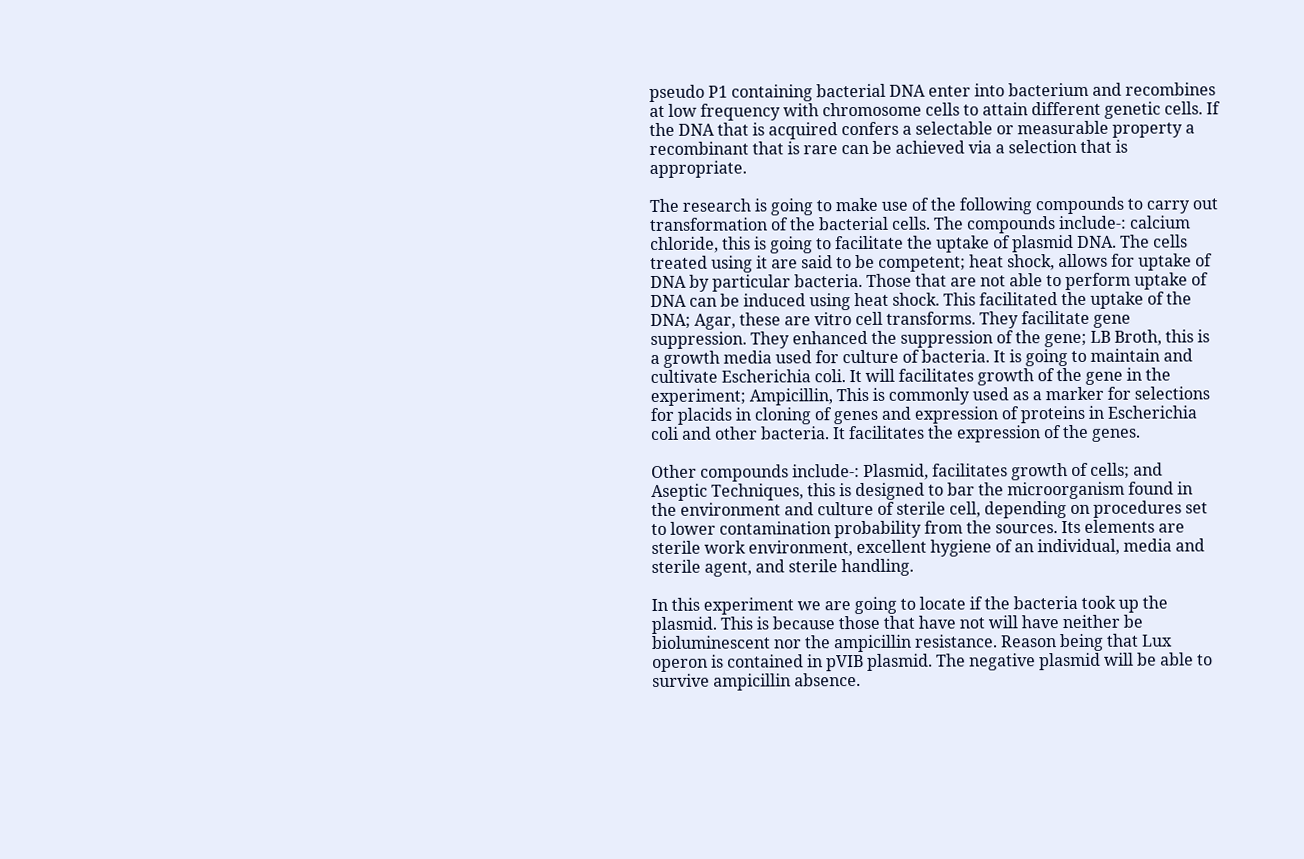pseudo P1 containing bacterial DNA enter into bacterium and recombines at low frequency with chromosome cells to attain different genetic cells. If the DNA that is acquired confers a selectable or measurable property a recombinant that is rare can be achieved via a selection that is appropriate.

The research is going to make use of the following compounds to carry out transformation of the bacterial cells. The compounds include-: calcium chloride, this is going to facilitate the uptake of plasmid DNA. The cells treated using it are said to be competent; heat shock, allows for uptake of DNA by particular bacteria. Those that are not able to perform uptake of DNA can be induced using heat shock. This facilitated the uptake of the DNA; Agar, these are vitro cell transforms. They facilitate gene suppression. They enhanced the suppression of the gene; LB Broth, this is a growth media used for culture of bacteria. It is going to maintain and cultivate Escherichia coli. It will facilitates growth of the gene in the experiment; Ampicillin, This is commonly used as a marker for selections for placids in cloning of genes and expression of proteins in Escherichia coli and other bacteria. It facilitates the expression of the genes.

Other compounds include-: Plasmid, facilitates growth of cells; and Aseptic Techniques, this is designed to bar the microorganism found in the environment and culture of sterile cell, depending on procedures set to lower contamination probability from the sources. Its elements are sterile work environment, excellent hygiene of an individual, media and sterile agent, and sterile handling.

In this experiment we are going to locate if the bacteria took up the plasmid. This is because those that have not will have neither be bioluminescent nor the ampicillin resistance. Reason being that Lux operon is contained in pVIB plasmid. The negative plasmid will be able to survive ampicillin absence.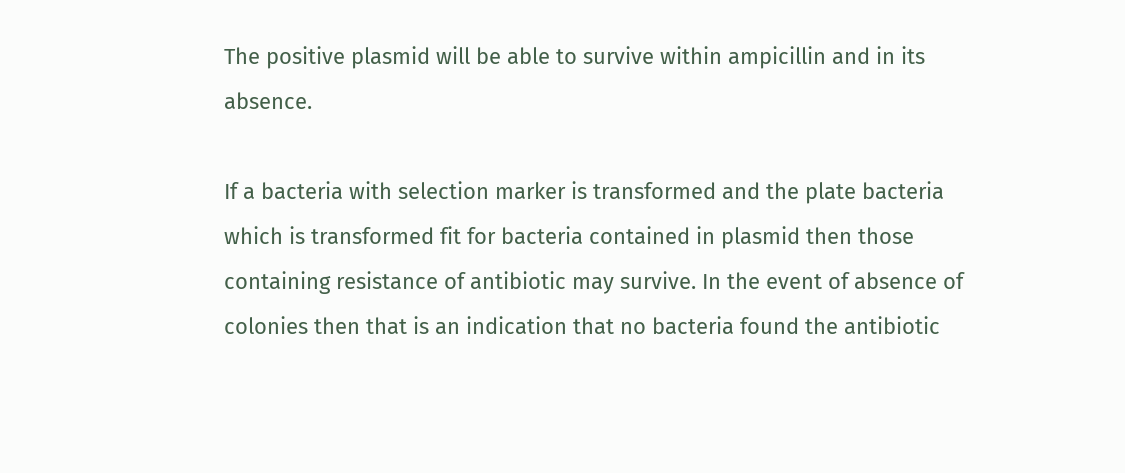The positive plasmid will be able to survive within ampicillin and in its absence.

If a bacteria with selection marker is transformed and the plate bacteria which is transformed fit for bacteria contained in plasmid then those containing resistance of antibiotic may survive. In the event of absence of colonies then that is an indication that no bacteria found the antibiotic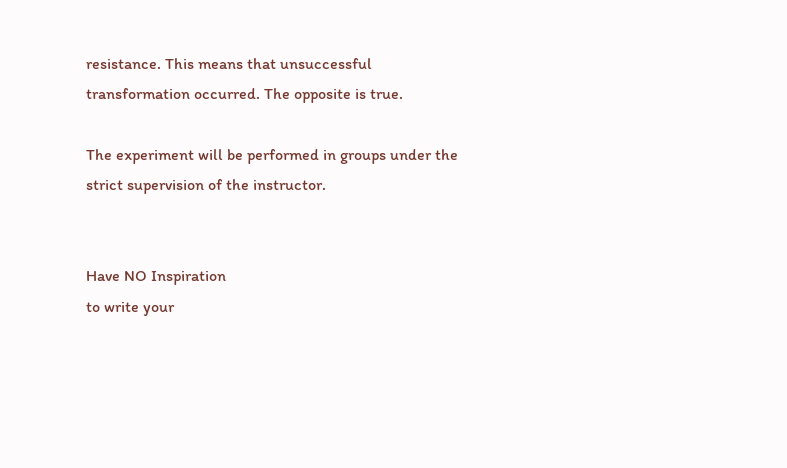resistance. This means that unsuccessful transformation occurred. The opposite is true.

The experiment will be performed in groups under the strict supervision of the instructor.


Have NO Inspiration
to write your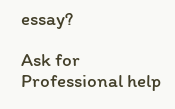essay?

Ask for Professional help